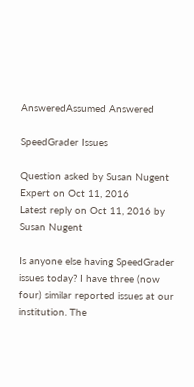AnsweredAssumed Answered

SpeedGrader Issues

Question asked by Susan Nugent Expert on Oct 11, 2016
Latest reply on Oct 11, 2016 by Susan Nugent

Is anyone else having SpeedGrader issues today? I have three (now four) similar reported issues at our institution. The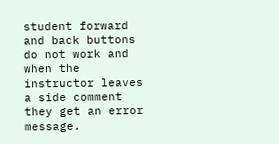student forward and back buttons do not work and when the instructor leaves a side comment they get an error message.